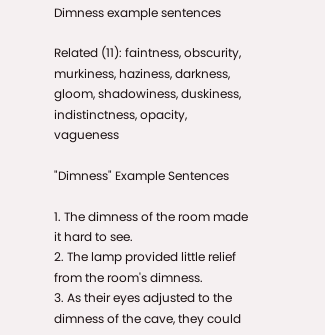Dimness example sentences

Related (11): faintness, obscurity, murkiness, haziness, darkness, gloom, shadowiness, duskiness, indistinctness, opacity, vagueness

"Dimness" Example Sentences

1. The dimness of the room made it hard to see.
2. The lamp provided little relief from the room's dimness.
3. As their eyes adjusted to the dimness of the cave, they could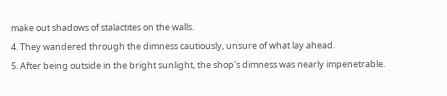make out shadows of stalactites on the walls.
4. They wandered through the dimness cautiously, unsure of what lay ahead.
5. After being outside in the bright sunlight, the shop's dimness was nearly impenetrable.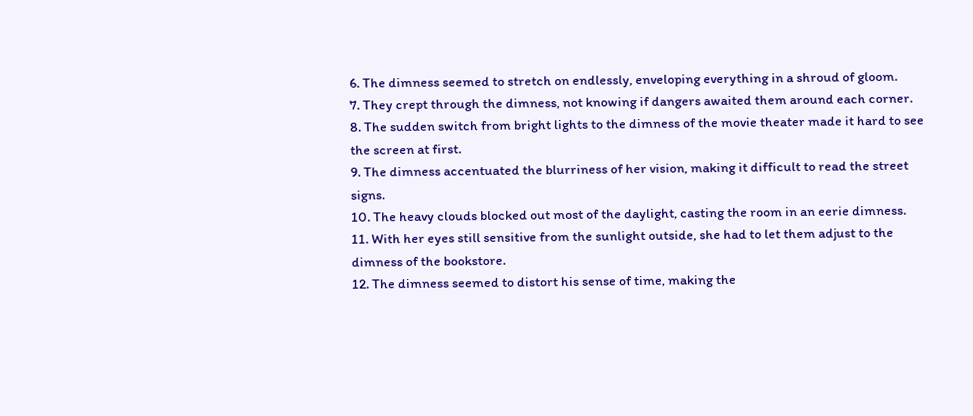6. The dimness seemed to stretch on endlessly, enveloping everything in a shroud of gloom.
7. They crept through the dimness, not knowing if dangers awaited them around each corner.
8. The sudden switch from bright lights to the dimness of the movie theater made it hard to see the screen at first.
9. The dimness accentuated the blurriness of her vision, making it difficult to read the street signs.
10. The heavy clouds blocked out most of the daylight, casting the room in an eerie dimness.
11. With her eyes still sensitive from the sunlight outside, she had to let them adjust to the dimness of the bookstore.
12. The dimness seemed to distort his sense of time, making the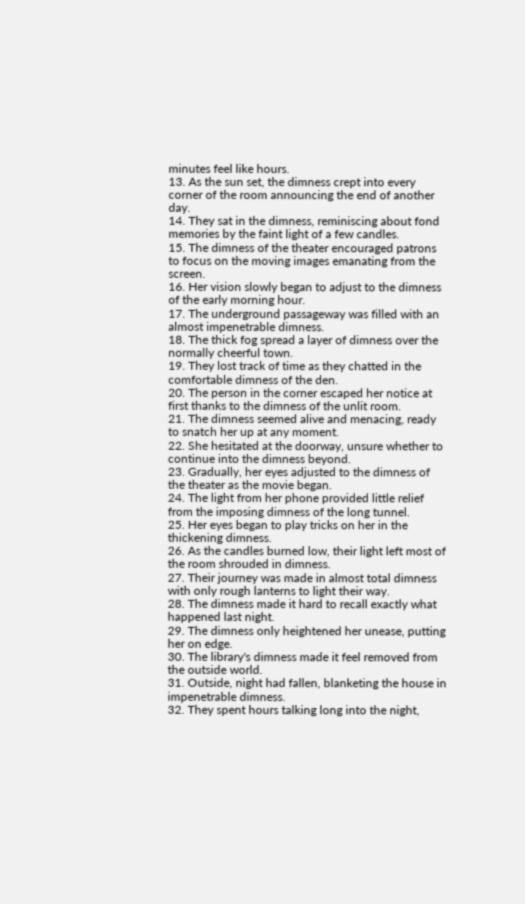minutes feel like hours.
13. As the sun set, the dimness crept into every corner of the room announcing the end of another day.
14. They sat in the dimness, reminiscing about fond memories by the faint light of a few candles.
15. The dimness of the theater encouraged patrons to focus on the moving images emanating from the screen.
16. Her vision slowly began to adjust to the dimness of the early morning hour.
17. The underground passageway was filled with an almost impenetrable dimness.
18. The thick fog spread a layer of dimness over the normally cheerful town.
19. They lost track of time as they chatted in the comfortable dimness of the den.
20. The person in the corner escaped her notice at first thanks to the dimness of the unlit room.
21. The dimness seemed alive and menacing, ready to snatch her up at any moment.
22. She hesitated at the doorway, unsure whether to continue into the dimness beyond.
23. Gradually, her eyes adjusted to the dimness of the theater as the movie began.
24. The light from her phone provided little relief from the imposing dimness of the long tunnel.
25. Her eyes began to play tricks on her in the thickening dimness.
26. As the candles burned low, their light left most of the room shrouded in dimness.
27. Their journey was made in almost total dimness with only rough lanterns to light their way.
28. The dimness made it hard to recall exactly what happened last night.
29. The dimness only heightened her unease, putting her on edge.
30. The library's dimness made it feel removed from the outside world.
31. Outside, night had fallen, blanketing the house in impenetrable dimness.
32. They spent hours talking long into the night,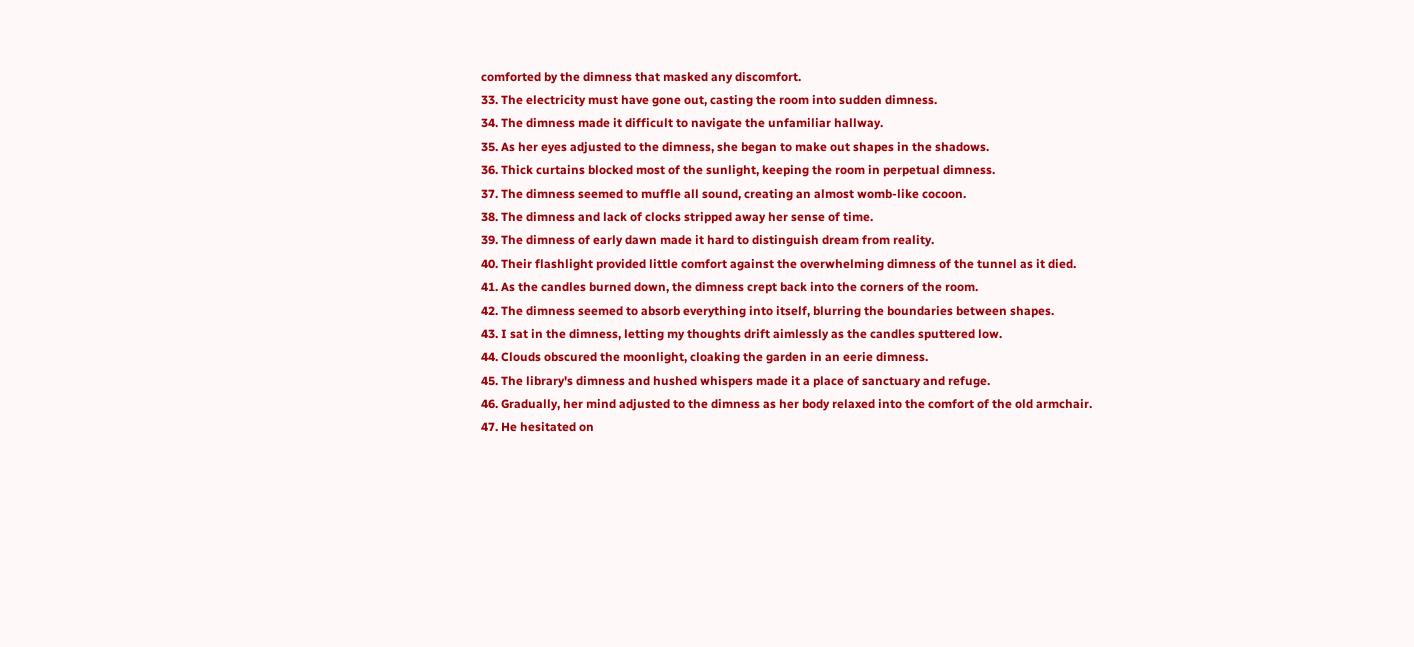comforted by the dimness that masked any discomfort.
33. The electricity must have gone out, casting the room into sudden dimness.
34. The dimness made it difficult to navigate the unfamiliar hallway.
35. As her eyes adjusted to the dimness, she began to make out shapes in the shadows.
36. Thick curtains blocked most of the sunlight, keeping the room in perpetual dimness.
37. The dimness seemed to muffle all sound, creating an almost womb-like cocoon.
38. The dimness and lack of clocks stripped away her sense of time.
39. The dimness of early dawn made it hard to distinguish dream from reality.
40. Their flashlight provided little comfort against the overwhelming dimness of the tunnel as it died.
41. As the candles burned down, the dimness crept back into the corners of the room.
42. The dimness seemed to absorb everything into itself, blurring the boundaries between shapes.
43. I sat in the dimness, letting my thoughts drift aimlessly as the candles sputtered low.
44. Clouds obscured the moonlight, cloaking the garden in an eerie dimness.
45. The library's dimness and hushed whispers made it a place of sanctuary and refuge.
46. Gradually, her mind adjusted to the dimness as her body relaxed into the comfort of the old armchair.
47. He hesitated on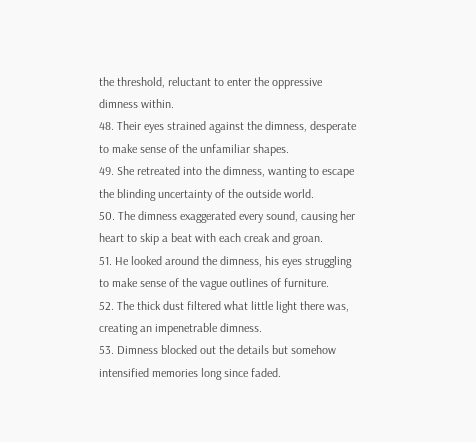the threshold, reluctant to enter the oppressive dimness within.
48. Their eyes strained against the dimness, desperate to make sense of the unfamiliar shapes.
49. She retreated into the dimness, wanting to escape the blinding uncertainty of the outside world.
50. The dimness exaggerated every sound, causing her heart to skip a beat with each creak and groan.
51. He looked around the dimness, his eyes struggling to make sense of the vague outlines of furniture.
52. The thick dust filtered what little light there was, creating an impenetrable dimness.
53. Dimness blocked out the details but somehow intensified memories long since faded.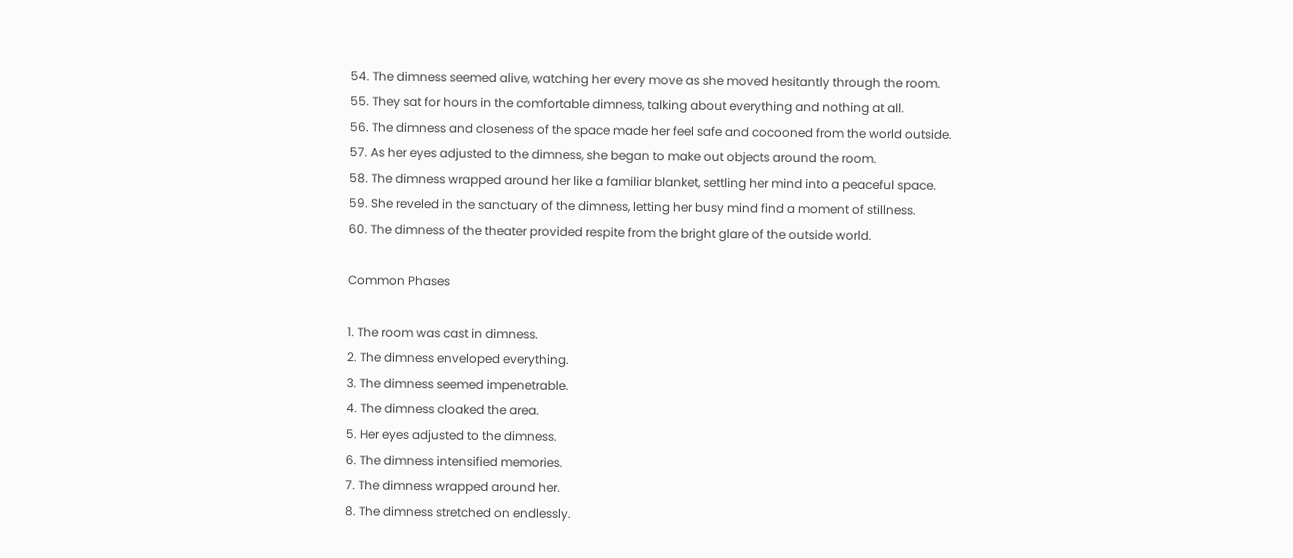54. The dimness seemed alive, watching her every move as she moved hesitantly through the room.
55. They sat for hours in the comfortable dimness, talking about everything and nothing at all.
56. The dimness and closeness of the space made her feel safe and cocooned from the world outside.
57. As her eyes adjusted to the dimness, she began to make out objects around the room.
58. The dimness wrapped around her like a familiar blanket, settling her mind into a peaceful space.
59. She reveled in the sanctuary of the dimness, letting her busy mind find a moment of stillness.
60. The dimness of the theater provided respite from the bright glare of the outside world.

Common Phases

1. The room was cast in dimness.
2. The dimness enveloped everything.
3. The dimness seemed impenetrable.
4. The dimness cloaked the area.
5. Her eyes adjusted to the dimness.
6. The dimness intensified memories.
7. The dimness wrapped around her.
8. The dimness stretched on endlessly.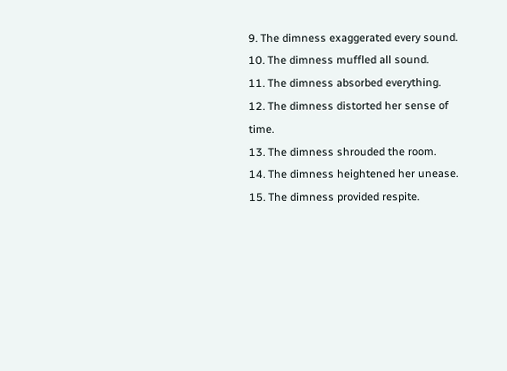9. The dimness exaggerated every sound.
10. The dimness muffled all sound.
11. The dimness absorbed everything.
12. The dimness distorted her sense of time.
13. The dimness shrouded the room.
14. The dimness heightened her unease.
15. The dimness provided respite.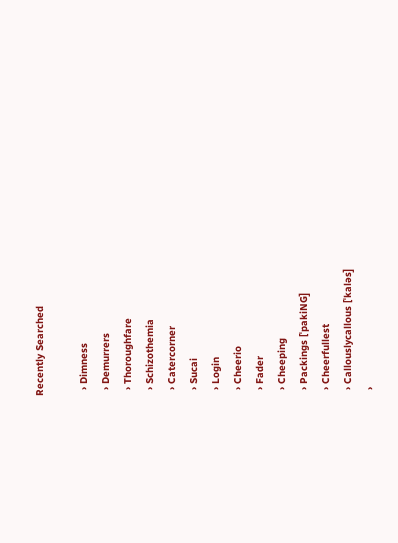Recently Searched

  › Dimness
  › Demurrers
  › Thoroughfare
  › Schizothemia
  › Catercorner
  › Sucai
  › Login
  › Cheerio
  › Fader
  › Cheeping
  › Packings [ˈpakiNG]
  › Cheerfullest
  › Callouslycallous [ˈkaləs]
  ›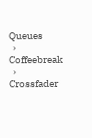Queues
  › Coffeebreak
  › Crossfader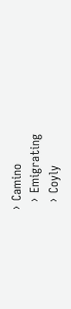› Camino
  › Emigrating
  › Coyly